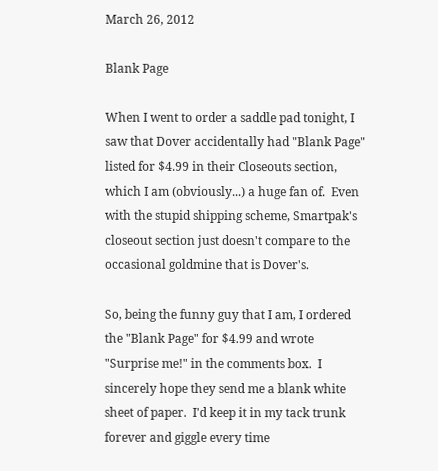March 26, 2012

Blank Page

When I went to order a saddle pad tonight, I saw that Dover accidentally had "Blank Page" listed for $4.99 in their Closeouts section, which I am (obviously...) a huge fan of.  Even with the stupid shipping scheme, Smartpak's closeout section just doesn't compare to the occasional goldmine that is Dover's.

So, being the funny guy that I am, I ordered the "Blank Page" for $4.99 and wrote "Surprise me!" in the comments box.  I sincerely hope they send me a blank white sheet of paper.  I'd keep it in my tack trunk forever and giggle every time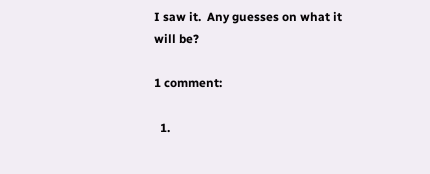I saw it.  Any guesses on what it will be?

1 comment:

  1.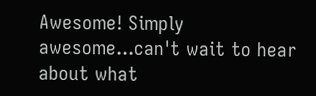Awesome! Simply awesome...can't wait to hear about what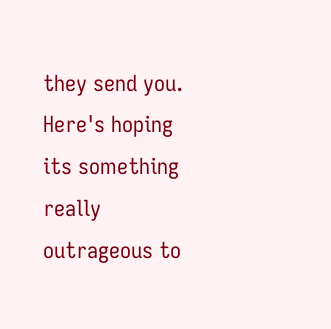they send you. Here's hoping its something really outrageous to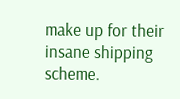make up for their insane shipping scheme.